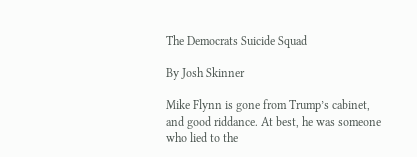The Democrats Suicide Squad

By Josh Skinner

Mike Flynn is gone from Trump’s cabinet, and good riddance. At best, he was someone who lied to the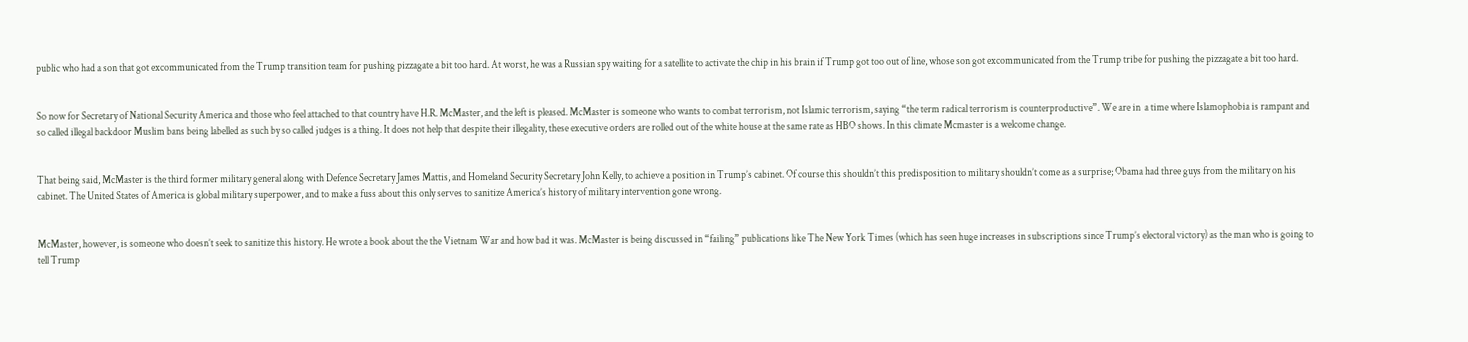public who had a son that got excommunicated from the Trump transition team for pushing pizzagate a bit too hard. At worst, he was a Russian spy waiting for a satellite to activate the chip in his brain if Trump got too out of line, whose son got excommunicated from the Trump tribe for pushing the pizzagate a bit too hard.


So now for Secretary of National Security America and those who feel attached to that country have H.R. McMaster, and the left is pleased. McMaster is someone who wants to combat terrorism, not Islamic terrorism, saying “the term radical terrorism is counterproductive”. We are in  a time where Islamophobia is rampant and so called illegal backdoor Muslim bans being labelled as such by so called judges is a thing. It does not help that despite their illegality, these executive orders are rolled out of the white house at the same rate as HBO shows. In this climate Mcmaster is a welcome change.


That being said, McMaster is the third former military general along with Defence Secretary James Mattis, and Homeland Security Secretary John Kelly, to achieve a position in Trump’s cabinet. Of course this shouldn’t this predisposition to military shouldn’t come as a surprise; Obama had three guys from the military on his cabinet. The United States of America is global military superpower, and to make a fuss about this only serves to sanitize America’s history of military intervention gone wrong.


McMaster, however, is someone who doesn’t seek to sanitize this history. He wrote a book about the the Vietnam War and how bad it was. McMaster is being discussed in “failing” publications like The New York Times (which has seen huge increases in subscriptions since Trump’s electoral victory) as the man who is going to tell Trump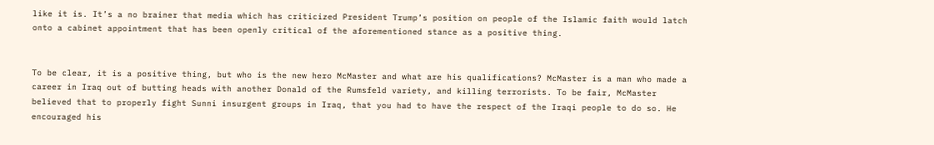like it is. It’s a no brainer that media which has criticized President Trump’s position on people of the Islamic faith would latch onto a cabinet appointment that has been openly critical of the aforementioned stance as a positive thing.


To be clear, it is a positive thing, but who is the new hero McMaster and what are his qualifications? McMaster is a man who made a career in Iraq out of butting heads with another Donald of the Rumsfeld variety, and killing terrorists. To be fair, McMaster believed that to properly fight Sunni insurgent groups in Iraq, that you had to have the respect of the Iraqi people to do so. He encouraged his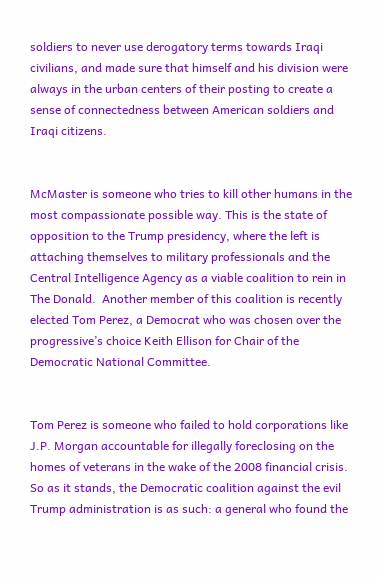soldiers to never use derogatory terms towards Iraqi civilians, and made sure that himself and his division were always in the urban centers of their posting to create a sense of connectedness between American soldiers and Iraqi citizens.


McMaster is someone who tries to kill other humans in the most compassionate possible way. This is the state of opposition to the Trump presidency, where the left is attaching themselves to military professionals and the Central Intelligence Agency as a viable coalition to rein in The Donald.  Another member of this coalition is recently elected Tom Perez, a Democrat who was chosen over the progressive’s choice Keith Ellison for Chair of the Democratic National Committee.


Tom Perez is someone who failed to hold corporations like J.P. Morgan accountable for illegally foreclosing on the homes of veterans in the wake of the 2008 financial crisis. So as it stands, the Democratic coalition against the evil Trump administration is as such: a general who found the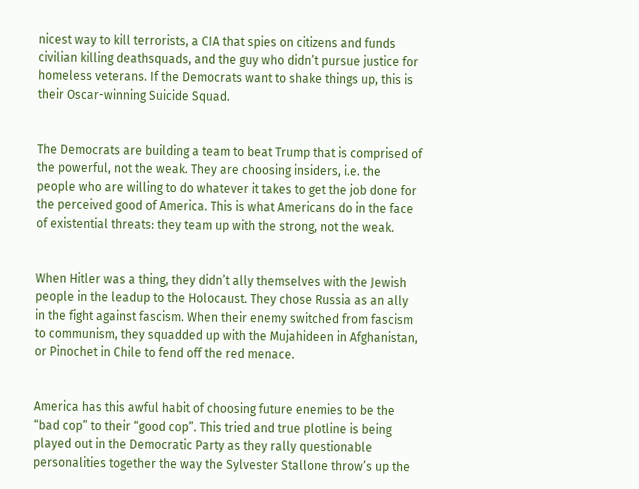nicest way to kill terrorists, a CIA that spies on citizens and funds civilian killing deathsquads, and the guy who didn’t pursue justice for homeless veterans. If the Democrats want to shake things up, this is their Oscar-winning Suicide Squad.


The Democrats are building a team to beat Trump that is comprised of the powerful, not the weak. They are choosing insiders, i.e. the people who are willing to do whatever it takes to get the job done for the perceived good of America. This is what Americans do in the face of existential threats: they team up with the strong, not the weak.


When Hitler was a thing, they didn’t ally themselves with the Jewish people in the leadup to the Holocaust. They chose Russia as an ally in the fight against fascism. When their enemy switched from fascism to communism, they squadded up with the Mujahideen in Afghanistan, or Pinochet in Chile to fend off the red menace.


America has this awful habit of choosing future enemies to be the “bad cop” to their “good cop”. This tried and true plotline is being played out in the Democratic Party as they rally questionable personalities together the way the Sylvester Stallone throw’s up the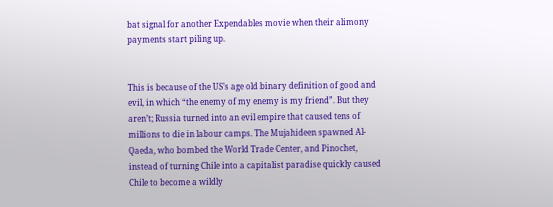bat signal for another Expendables movie when their alimony payments start piling up.


This is because of the US’s age old binary definition of good and evil, in which “the enemy of my enemy is my friend”. But they aren’t; Russia turned into an evil empire that caused tens of millions to die in labour camps. The Mujahideen spawned Al-Qaeda, who bombed the World Trade Center, and Pinochet, instead of turning Chile into a capitalist paradise quickly caused Chile to become a wildly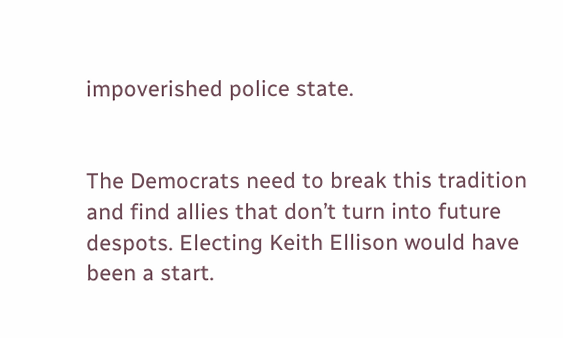impoverished police state.


The Democrats need to break this tradition and find allies that don’t turn into future despots. Electing Keith Ellison would have been a start.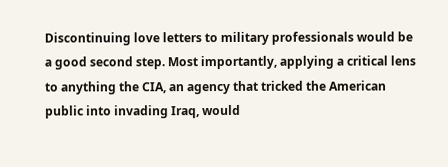Discontinuing love letters to military professionals would be a good second step. Most importantly, applying a critical lens to anything the CIA, an agency that tricked the American public into invading Iraq, would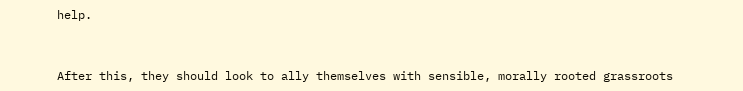help.


After this, they should look to ally themselves with sensible, morally rooted grassroots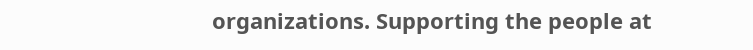organizations. Supporting the people at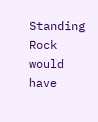Standing Rock would have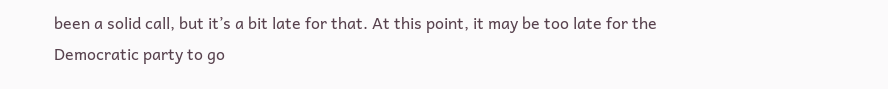been a solid call, but it’s a bit late for that. At this point, it may be too late for the Democratic party to go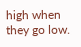high when they go low.